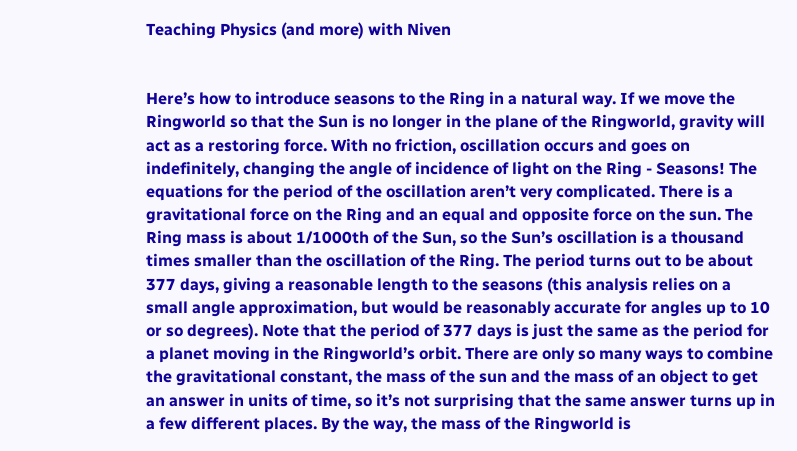Teaching Physics (and more) with Niven


Here’s how to introduce seasons to the Ring in a natural way. If we move the Ringworld so that the Sun is no longer in the plane of the Ringworld, gravity will act as a restoring force. With no friction, oscillation occurs and goes on indefinitely, changing the angle of incidence of light on the Ring - Seasons! The equations for the period of the oscillation aren’t very complicated. There is a gravitational force on the Ring and an equal and opposite force on the sun. The Ring mass is about 1/1000th of the Sun, so the Sun’s oscillation is a thousand times smaller than the oscillation of the Ring. The period turns out to be about 377 days, giving a reasonable length to the seasons (this analysis relies on a small angle approximation, but would be reasonably accurate for angles up to 10 or so degrees). Note that the period of 377 days is just the same as the period for a planet moving in the Ringworld’s orbit. There are only so many ways to combine the gravitational constant, the mass of the sun and the mass of an object to get an answer in units of time, so it’s not surprising that the same answer turns up in a few different places. By the way, the mass of the Ringworld is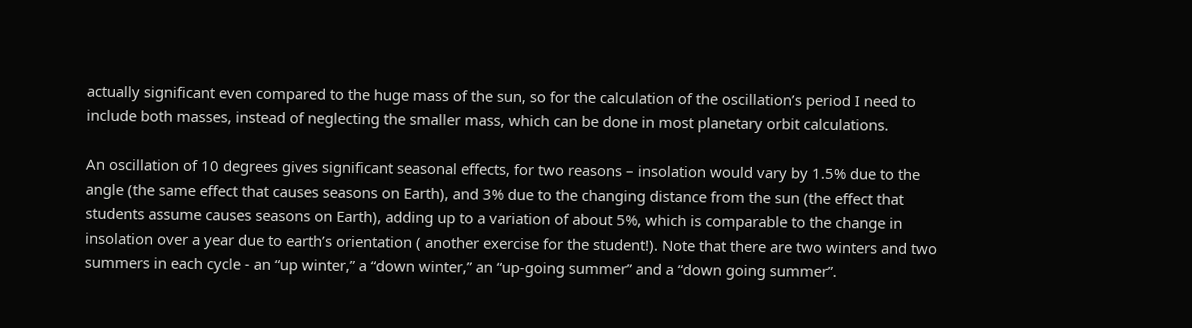actually significant even compared to the huge mass of the sun, so for the calculation of the oscillation’s period I need to include both masses, instead of neglecting the smaller mass, which can be done in most planetary orbit calculations.

An oscillation of 10 degrees gives significant seasonal effects, for two reasons – insolation would vary by 1.5% due to the angle (the same effect that causes seasons on Earth), and 3% due to the changing distance from the sun (the effect that students assume causes seasons on Earth), adding up to a variation of about 5%, which is comparable to the change in insolation over a year due to earth’s orientation ( another exercise for the student!). Note that there are two winters and two summers in each cycle - an “up winter,” a “down winter,” an “up-going summer” and a “down going summer”.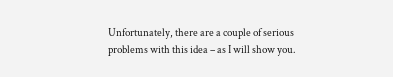Unfortunately, there are a couple of serious problems with this idea – as I will show you.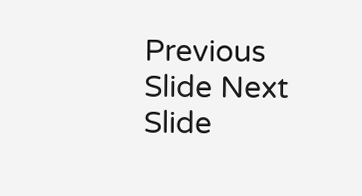Previous Slide Next Slide